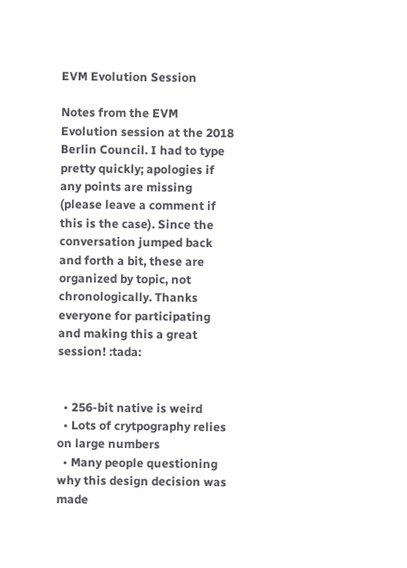EVM Evolution Session

Notes from the EVM Evolution session at the 2018 Berlin Council. I had to type pretty quickly; apologies if any points are missing (please leave a comment if this is the case). Since the conversation jumped back and forth a bit, these are organized by topic, not chronologically. Thanks everyone for participating and making this a great session! :tada:


  • 256-bit native is weird
  • Lots of crytpography relies on large numbers
  • Many people questioning why this design decision was made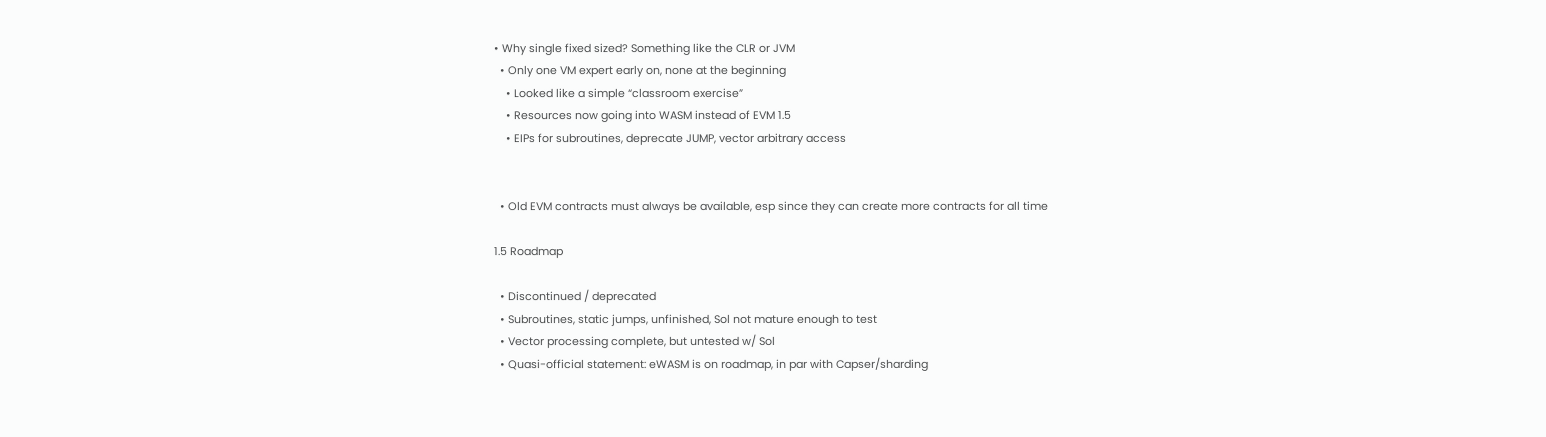• Why single fixed sized? Something like the CLR or JVM
  • Only one VM expert early on, none at the beginning
    • Looked like a simple “classroom exercise”
    • Resources now going into WASM instead of EVM 1.5
    • EIPs for subroutines, deprecate JUMP, vector arbitrary access


  • Old EVM contracts must always be available, esp since they can create more contracts for all time

1.5 Roadmap

  • Discontinued / deprecated
  • Subroutines, static jumps, unfinished, Sol not mature enough to test
  • Vector processing complete, but untested w/ Sol
  • Quasi-official statement: eWASM is on roadmap, in par with Capser/sharding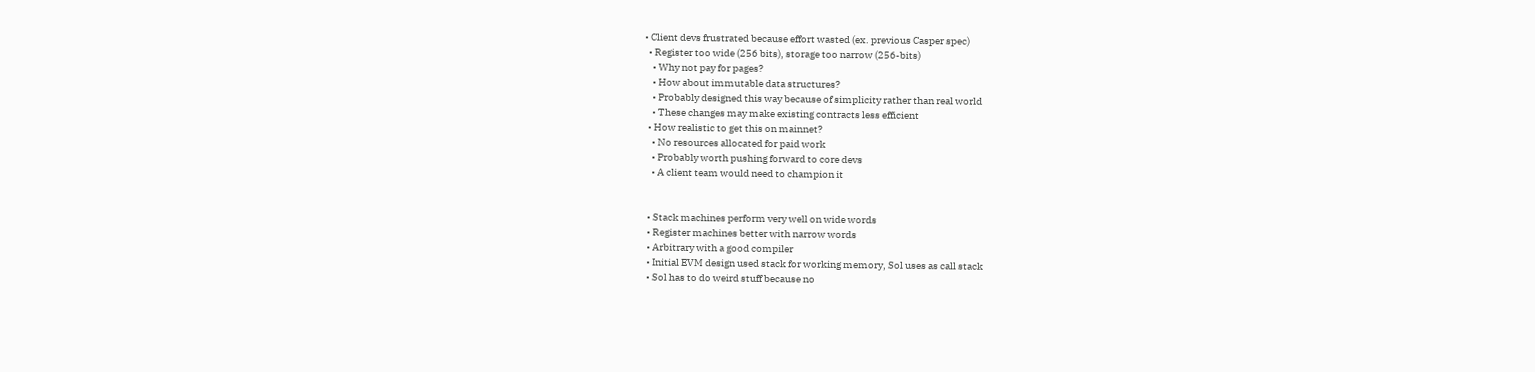• Client devs frustrated because effort wasted (ex. previous Casper spec)
  • Register too wide (256 bits), storage too narrow (256-bits)
    • Why not pay for pages?
    • How about immutable data structures?
    • Probably designed this way because of simplicity rather than real world
    • These changes may make existing contracts less efficient
  • How realistic to get this on mainnet?
    • No resources allocated for paid work
    • Probably worth pushing forward to core devs
    • A client team would need to champion it


  • Stack machines perform very well on wide words
  • Register machines better with narrow words
  • Arbitrary with a good compiler
  • Initial EVM design used stack for working memory, Sol uses as call stack
  • Sol has to do weird stuff because no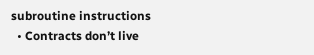subroutine instructions
  • Contracts don’t live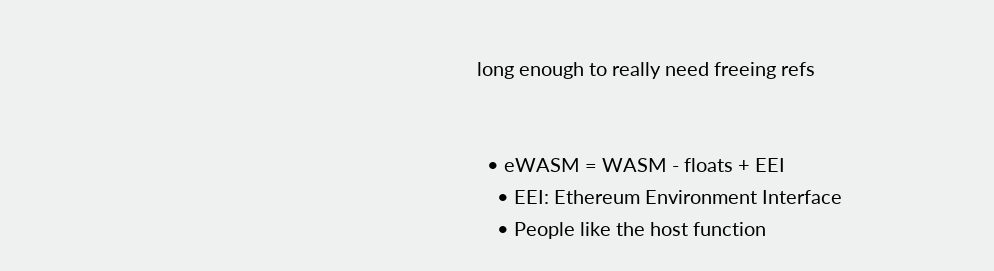long enough to really need freeing refs


  • eWASM = WASM - floats + EEI
    • EEI: Ethereum Environment Interface
    • People like the host function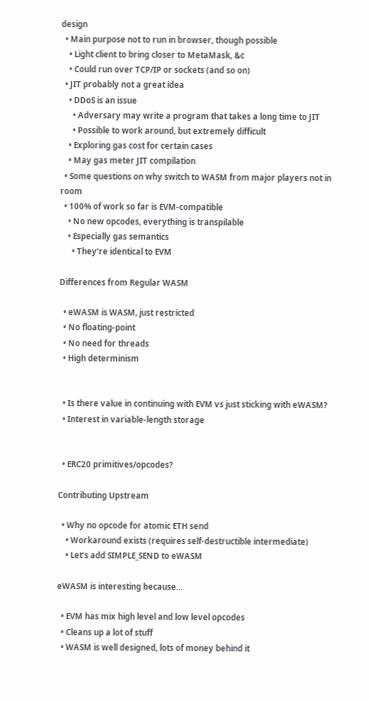design
  • Main purpose not to run in browser, though possible
    • Light client to bring closer to MetaMask, &c
    • Could run over TCP/IP or sockets (and so on)
  • JIT probably not a great idea
    • DDoS is an issue
      • Adversary may write a program that takes a long time to JIT
      • Possible to work around, but extremely difficult
    • Exploring gas cost for certain cases
    • May gas meter JIT compilation
  • Some questions on why switch to WASM from major players not in room
  • 100% of work so far is EVM-compatible
    • No new opcodes, everything is transpilable
    • Especially gas semantics
      • They’re identical to EVM

Differences from Regular WASM

  • eWASM is WASM, just restricted
  • No floating-point
  • No need for threads
  • High determinism


  • Is there value in continuing with EVM vs just sticking with eWASM?
  • Interest in variable-length storage


  • ERC20 primitives/opcodes?

Contributing Upstream

  • Why no opcode for atomic ETH send
    • Workaround exists (requires self-destructible intermediate)
    • Let’s add SIMPLE_SEND to eWASM

eWASM is interesting because…

  • EVM has mix high level and low level opcodes
  • Cleans up a lot of stuff
  • WASM is well designed, lots of money behind it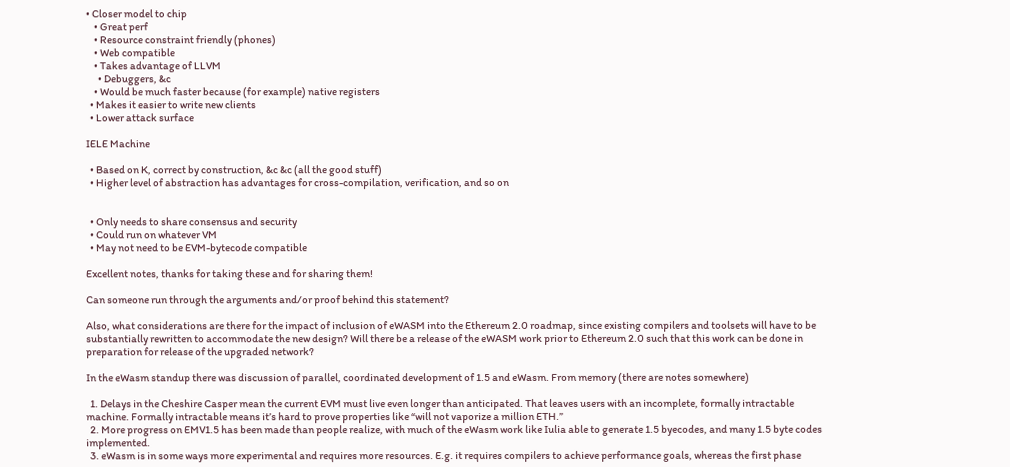• Closer model to chip
    • Great perf
    • Resource constraint friendly (phones)
    • Web compatible
    • Takes advantage of LLVM
      • Debuggers, &c
    • Would be much faster because (for example) native registers
  • Makes it easier to write new clients
  • Lower attack surface

IELE Machine

  • Based on K, correct by construction, &c &c (all the good stuff)
  • Higher level of abstraction has advantages for cross-compilation, verification, and so on


  • Only needs to share consensus and security
  • Could run on whatever VM
  • May not need to be EVM-bytecode compatible

Excellent notes, thanks for taking these and for sharing them!

Can someone run through the arguments and/or proof behind this statement?

Also, what considerations are there for the impact of inclusion of eWASM into the Ethereum 2.0 roadmap, since existing compilers and toolsets will have to be substantially rewritten to accommodate the new design? Will there be a release of the eWASM work prior to Ethereum 2.0 such that this work can be done in preparation for release of the upgraded network?

In the eWasm standup there was discussion of parallel, coordinated development of 1.5 and eWasm. From memory (there are notes somewhere)

  1. Delays in the Cheshire Casper mean the current EVM must live even longer than anticipated. That leaves users with an incomplete, formally intractable machine. Formally intractable means it’s hard to prove properties like “will not vaporize a million ETH.”
  2. More progress on EMV1.5 has been made than people realize, with much of the eWasm work like Iulia able to generate 1.5 byecodes, and many 1.5 byte codes implemented.
  3. eWasm is in some ways more experimental and requires more resources. E.g. it requires compilers to achieve performance goals, whereas the first phase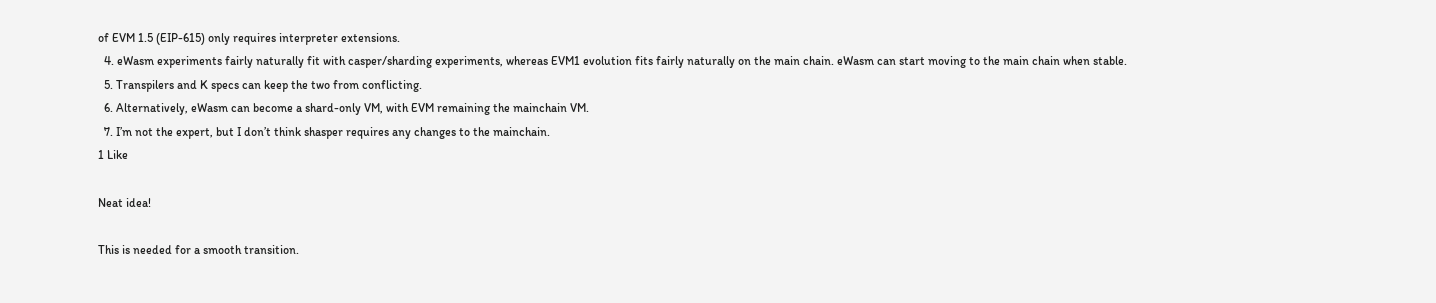of EVM 1.5 (EIP-615) only requires interpreter extensions.
  4. eWasm experiments fairly naturally fit with casper/sharding experiments, whereas EVM1 evolution fits fairly naturally on the main chain. eWasm can start moving to the main chain when stable.
  5. Transpilers and K specs can keep the two from conflicting.
  6. Alternatively, eWasm can become a shard-only VM, with EVM remaining the mainchain VM.
  7. I’m not the expert, but I don’t think shasper requires any changes to the mainchain.
1 Like

Neat idea!

This is needed for a smooth transition.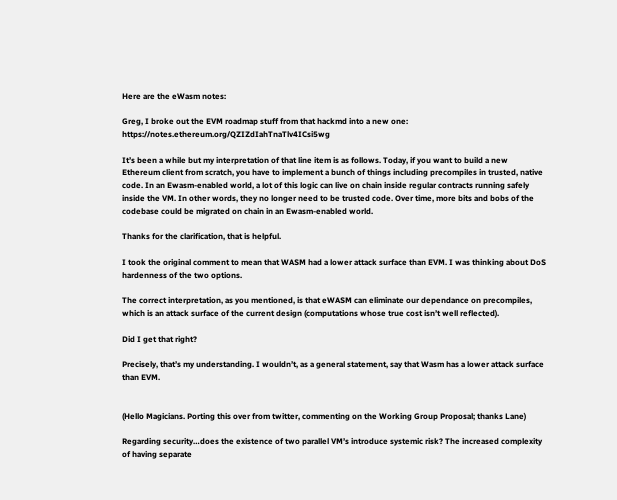Here are the eWasm notes:

Greg, I broke out the EVM roadmap stuff from that hackmd into a new one: https://notes.ethereum.org/QZIZdIahTnaTlv4ICsi5wg

It’s been a while but my interpretation of that line item is as follows. Today, if you want to build a new Ethereum client from scratch, you have to implement a bunch of things including precompiles in trusted, native code. In an Ewasm-enabled world, a lot of this logic can live on chain inside regular contracts running safely inside the VM. In other words, they no longer need to be trusted code. Over time, more bits and bobs of the codebase could be migrated on chain in an Ewasm-enabled world.

Thanks for the clarification, that is helpful.

I took the original comment to mean that WASM had a lower attack surface than EVM. I was thinking about DoS hardenness of the two options.

The correct interpretation, as you mentioned, is that eWASM can eliminate our dependance on precompiles, which is an attack surface of the current design (computations whose true cost isn’t well reflected).

Did I get that right?

Precisely, that’s my understanding. I wouldn’t, as a general statement, say that Wasm has a lower attack surface than EVM.


(Hello Magicians. Porting this over from twitter, commenting on the Working Group Proposal; thanks Lane)

Regarding security…does the existence of two parallel VM’s introduce systemic risk? The increased complexity of having separate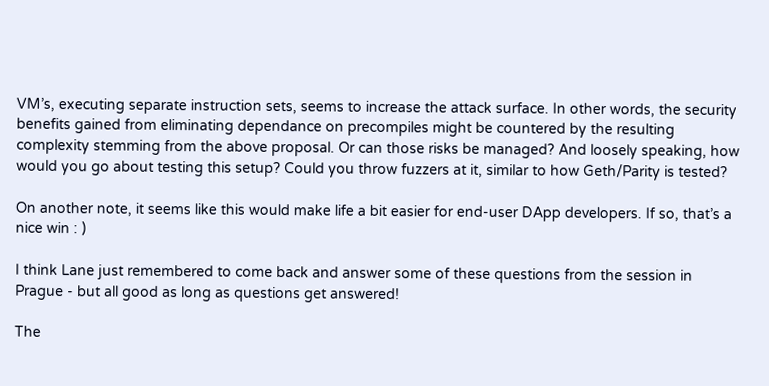VM’s, executing separate instruction sets, seems to increase the attack surface. In other words, the security benefits gained from eliminating dependance on precompiles might be countered by the resulting complexity stemming from the above proposal. Or can those risks be managed? And loosely speaking, how would you go about testing this setup? Could you throw fuzzers at it, similar to how Geth/Parity is tested?

On another note, it seems like this would make life a bit easier for end-user DApp developers. If so, that’s a nice win : )

I think Lane just remembered to come back and answer some of these questions from the session in Prague - but all good as long as questions get answered!

The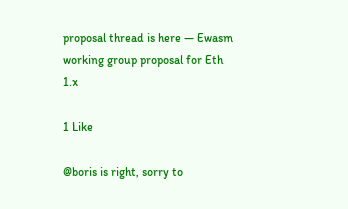proposal thread is here — Ewasm working group proposal for Eth 1.x

1 Like

@boris is right, sorry to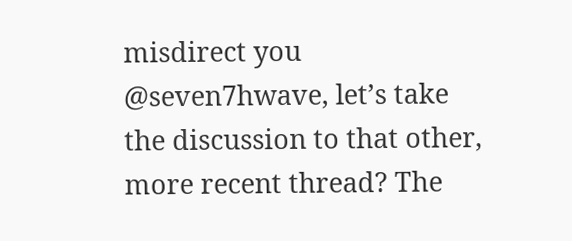misdirect you @seven7hwave, let’s take the discussion to that other, more recent thread? The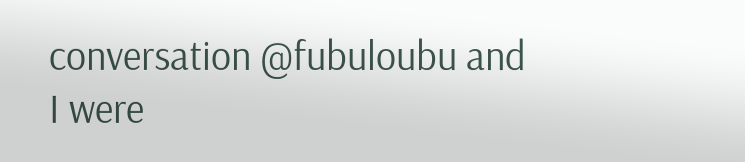conversation @fubuloubu and I were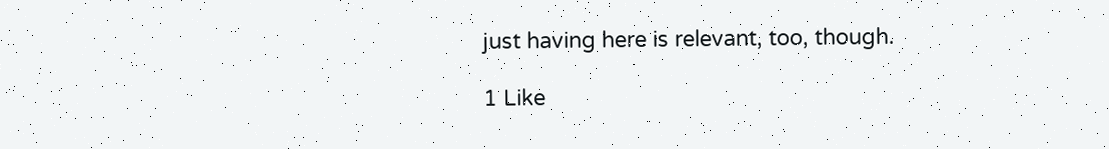just having here is relevant, too, though.

1 Like